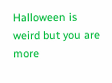Halloween is weird but you are more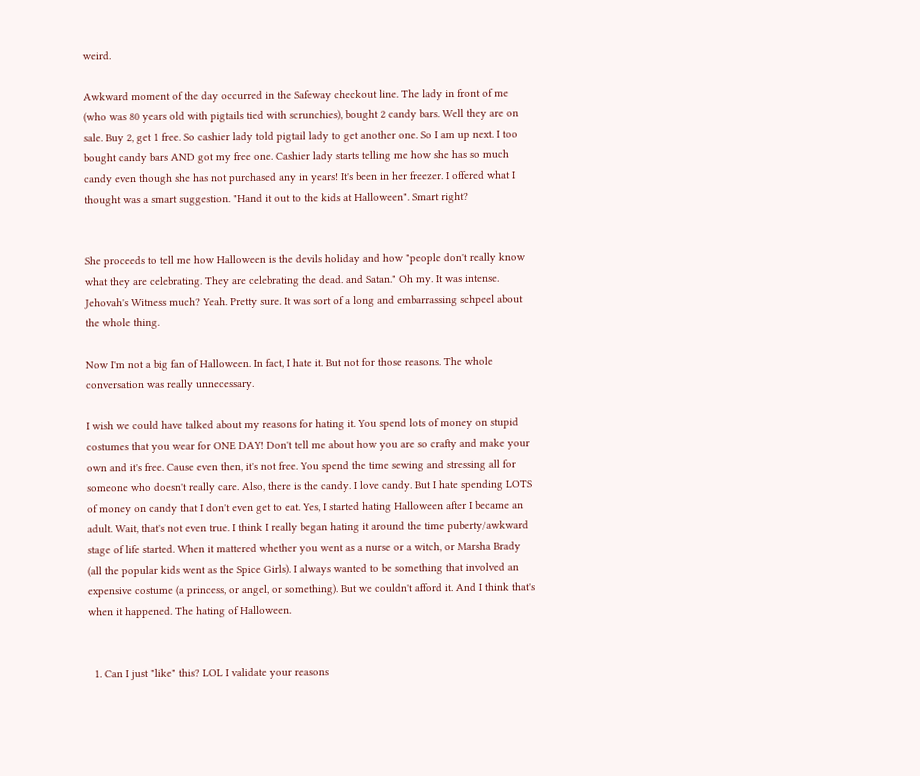weird.

Awkward moment of the day occurred in the Safeway checkout line. The lady in front of me (who was 80 years old with pigtails tied with scrunchies), bought 2 candy bars. Well they are on sale. Buy 2, get 1 free. So cashier lady told pigtail lady to get another one. So I am up next. I too bought candy bars AND got my free one. Cashier lady starts telling me how she has so much candy even though she has not purchased any in years! It's been in her freezer. I offered what I thought was a smart suggestion. "Hand it out to the kids at Halloween". Smart right?


She proceeds to tell me how Halloween is the devils holiday and how "people don't really know what they are celebrating. They are celebrating the dead. and Satan." Oh my. It was intense. Jehovah's Witness much? Yeah. Pretty sure. It was sort of a long and embarrassing schpeel about the whole thing.

Now I'm not a big fan of Halloween. In fact, I hate it. But not for those reasons. The whole conversation was really unnecessary.

I wish we could have talked about my reasons for hating it. You spend lots of money on stupid costumes that you wear for ONE DAY! Don't tell me about how you are so crafty and make your own and it's free. Cause even then, it's not free. You spend the time sewing and stressing all for someone who doesn't really care. Also, there is the candy. I love candy. But I hate spending LOTS of money on candy that I don't even get to eat. Yes, I started hating Halloween after I became an adult. Wait, that's not even true. I think I really began hating it around the time puberty/awkward stage of life started. When it mattered whether you went as a nurse or a witch, or Marsha Brady (all the popular kids went as the Spice Girls). I always wanted to be something that involved an expensive costume (a princess, or angel, or something). But we couldn't afford it. And I think that's when it happened. The hating of Halloween.


  1. Can I just "like" this? LOL I validate your reasons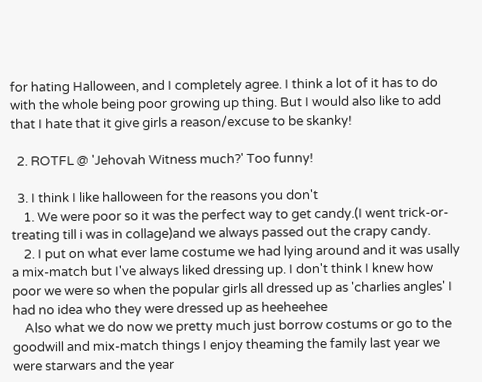for hating Halloween, and I completely agree. I think a lot of it has to do with the whole being poor growing up thing. But I would also like to add that I hate that it give girls a reason/excuse to be skanky!

  2. ROTFL @ 'Jehovah Witness much?' Too funny!

  3. I think I like halloween for the reasons you don't
    1. We were poor so it was the perfect way to get candy.(I went trick-or-treating till i was in collage)and we always passed out the crapy candy.
    2. I put on what ever lame costume we had lying around and it was usally a mix-match but I've always liked dressing up. I don't think I knew how poor we were so when the popular girls all dressed up as 'charlies angles' I had no idea who they were dressed up as heeheehee
    Also what we do now we pretty much just borrow costums or go to the goodwill and mix-match things I enjoy theaming the family last year we were starwars and the year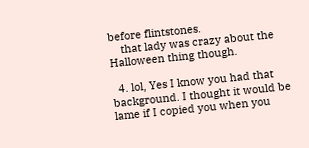before flintstones.
    that lady was crazy about the Halloween thing though.

  4. lol, Yes I know you had that background. I thought it would be lame if I copied you when you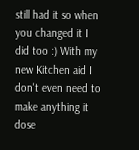still had it so when you changed it I did too :) With my new Kitchen aid I don't even need to make anything it dose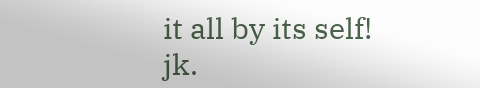it all by its self! jk.